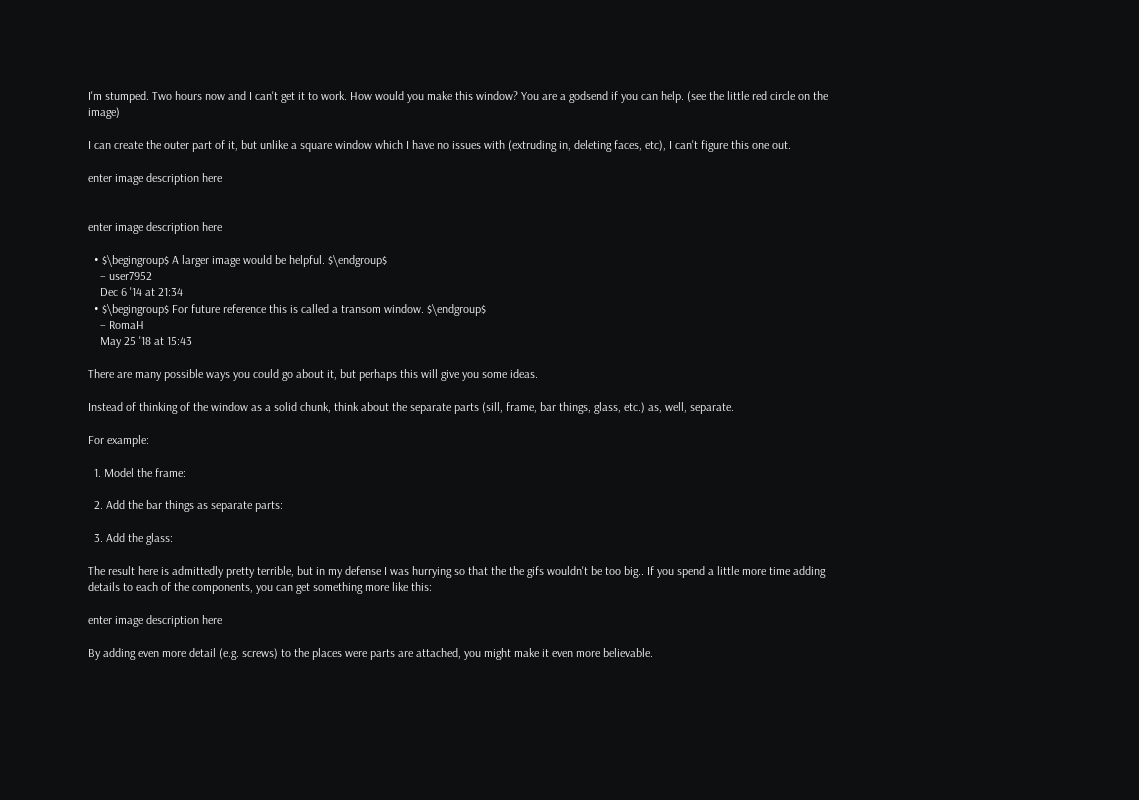I'm stumped. Two hours now and I can't get it to work. How would you make this window? You are a godsend if you can help. (see the little red circle on the image)

I can create the outer part of it, but unlike a square window which I have no issues with (extruding in, deleting faces, etc), I can't figure this one out.

enter image description here


enter image description here

  • $\begingroup$ A larger image would be helpful. $\endgroup$
    – user7952
    Dec 6 '14 at 21:34
  • $\begingroup$ For future reference this is called a transom window. $\endgroup$
    – RomaH
    May 25 '18 at 15:43

There are many possible ways you could go about it, but perhaps this will give you some ideas.

Instead of thinking of the window as a solid chunk, think about the separate parts (sill, frame, bar things, glass, etc.) as, well, separate.

For example:

  1. Model the frame:

  2. Add the bar things as separate parts:

  3. Add the glass:

The result here is admittedly pretty terrible, but in my defense I was hurrying so that the the gifs wouldn't be too big.. If you spend a little more time adding details to each of the components, you can get something more like this:

enter image description here

By adding even more detail (e.g. screws) to the places were parts are attached, you might make it even more believable.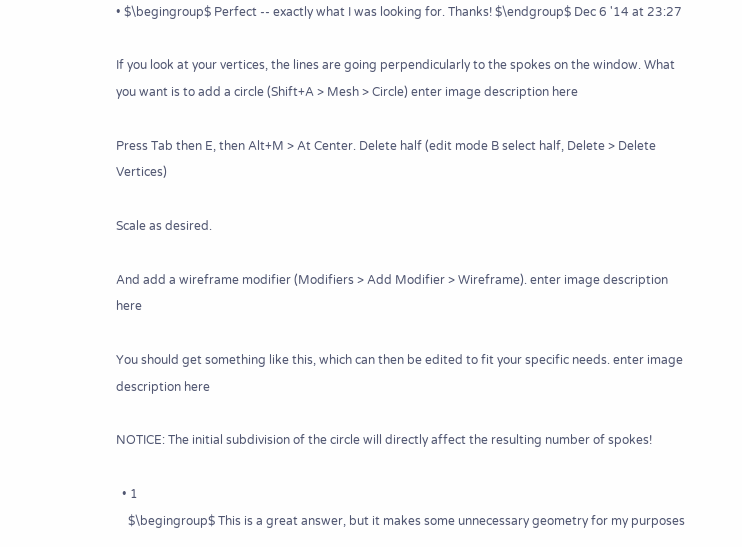• $\begingroup$ Perfect -- exactly what I was looking for. Thanks! $\endgroup$ Dec 6 '14 at 23:27

If you look at your vertices, the lines are going perpendicularly to the spokes on the window. What you want is to add a circle (Shift+A > Mesh > Circle) enter image description here

Press Tab then E, then Alt+M > At Center. Delete half (edit mode B select half, Delete > Delete Vertices)

Scale as desired.

And add a wireframe modifier (Modifiers > Add Modifier > Wireframe). enter image description here

You should get something like this, which can then be edited to fit your specific needs. enter image description here

NOTICE: The initial subdivision of the circle will directly affect the resulting number of spokes!

  • 1
    $\begingroup$ This is a great answer, but it makes some unnecessary geometry for my purposes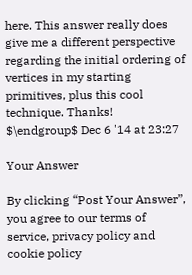here. This answer really does give me a different perspective regarding the initial ordering of vertices in my starting primitives, plus this cool technique. Thanks! $\endgroup$ Dec 6 '14 at 23:27

Your Answer

By clicking “Post Your Answer”, you agree to our terms of service, privacy policy and cookie policy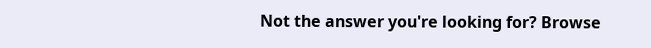Not the answer you're looking for? Browse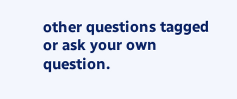other questions tagged or ask your own question.